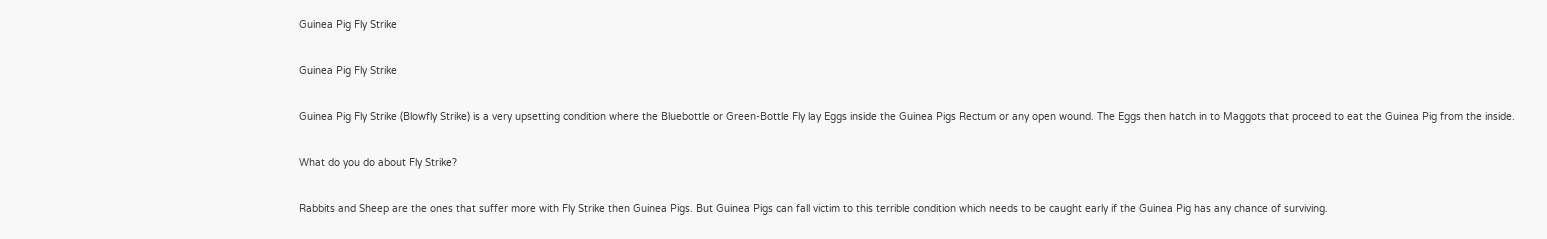Guinea Pig Fly Strike

Guinea Pig Fly Strike

Guinea Pig Fly Strike (Blowfly Strike) is a very upsetting condition where the Bluebottle or Green-Bottle Fly lay Eggs inside the Guinea Pigs Rectum or any open wound. The Eggs then hatch in to Maggots that proceed to eat the Guinea Pig from the inside.

What do you do about Fly Strike?

Rabbits and Sheep are the ones that suffer more with Fly Strike then Guinea Pigs. But Guinea Pigs can fall victim to this terrible condition which needs to be caught early if the Guinea Pig has any chance of surviving.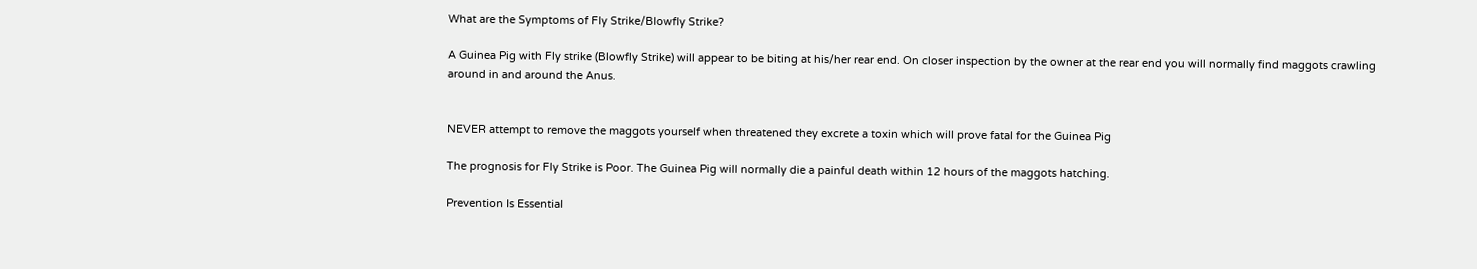What are the Symptoms of Fly Strike/Blowfly Strike?

A Guinea Pig with Fly strike (Blowfly Strike) will appear to be biting at his/her rear end. On closer inspection by the owner at the rear end you will normally find maggots crawling around in and around the Anus.


NEVER attempt to remove the maggots yourself when threatened they excrete a toxin which will prove fatal for the Guinea Pig

The prognosis for Fly Strike is Poor. The Guinea Pig will normally die a painful death within 12 hours of the maggots hatching.

Prevention Is Essential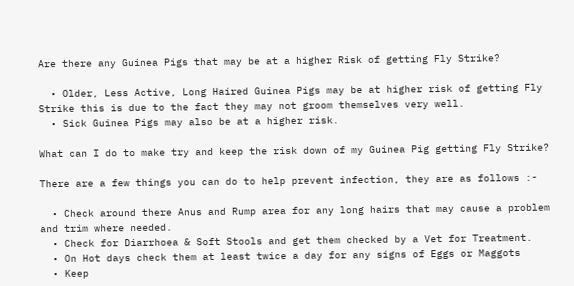Are there any Guinea Pigs that may be at a higher Risk of getting Fly Strike?

  • Older, Less Active, Long Haired Guinea Pigs may be at higher risk of getting Fly Strike this is due to the fact they may not groom themselves very well.
  • Sick Guinea Pigs may also be at a higher risk.

What can I do to make try and keep the risk down of my Guinea Pig getting Fly Strike?

There are a few things you can do to help prevent infection, they are as follows :-

  • Check around there Anus and Rump area for any long hairs that may cause a problem and trim where needed.
  • Check for Diarrhoea & Soft Stools and get them checked by a Vet for Treatment.
  • On Hot days check them at least twice a day for any signs of Eggs or Maggots
  • Keep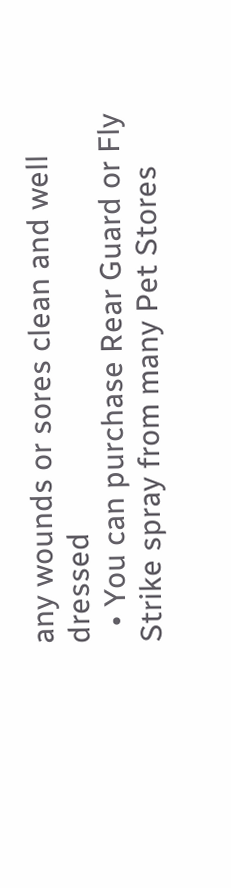any wounds or sores clean and well dressed
  • You can purchase Rear Guard or Fly Strike spray from many Pet Stores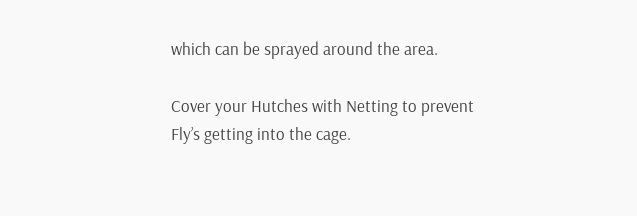which can be sprayed around the area.

Cover your Hutches with Netting to prevent Fly’s getting into the cage.